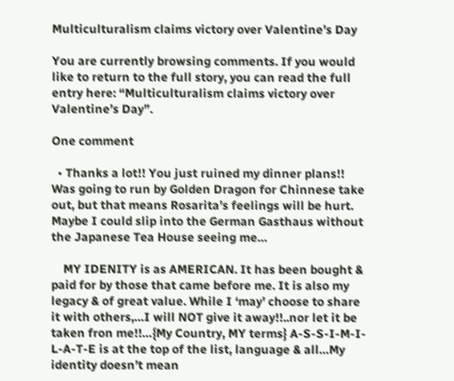Multiculturalism claims victory over Valentine’s Day

You are currently browsing comments. If you would like to return to the full story, you can read the full entry here: “Multiculturalism claims victory over Valentine’s Day”.

One comment

  • Thanks a lot!! You just ruined my dinner plans!! Was going to run by Golden Dragon for Chinnese take out, but that means Rosarita’s feelings will be hurt. Maybe I could slip into the German Gasthaus without the Japanese Tea House seeing me…

    MY IDENITY is as AMERICAN. It has been bought & paid for by those that came before me. It is also my legacy & of great value. While I ‘may’ choose to share it with others,…I will NOT give it away!!..nor let it be taken fron me!!…{My Country, MY terms} A-S-S-I-M-I-L-A-T-E is at the top of the list, language & all…My identity doesn’t mean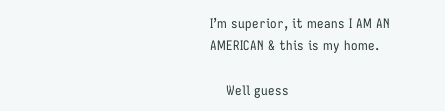I’m superior, it means I AM AN AMERICAN & this is my home.

    Well guess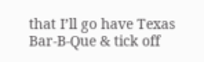that I’ll go have Texas Bar-B-Que & tick off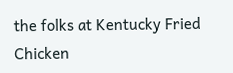the folks at Kentucky Fried Chicken